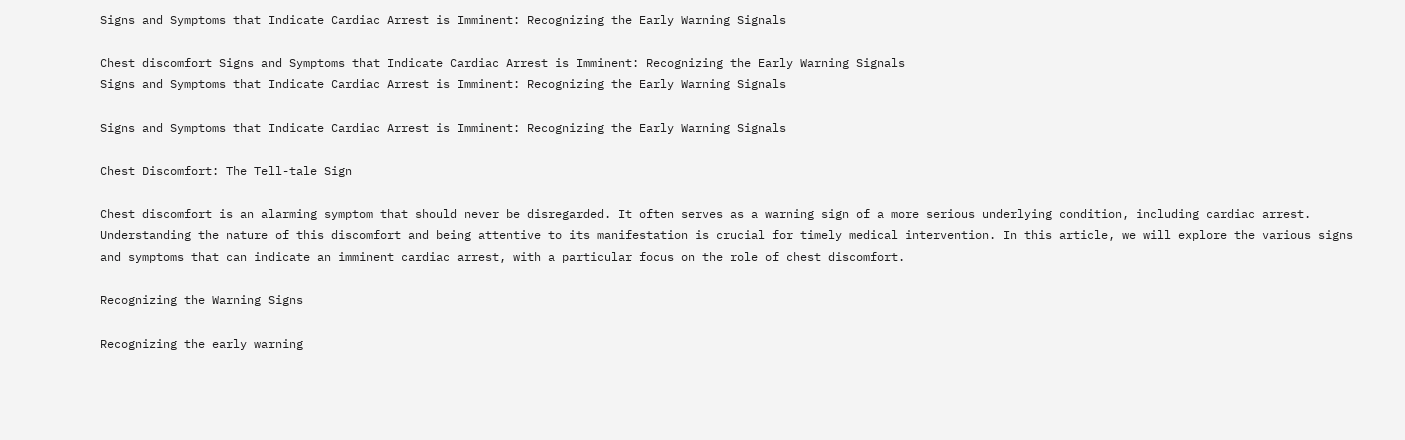Signs and Symptoms that Indicate Cardiac Arrest is Imminent: Recognizing the Early Warning Signals

Chest discomfort Signs and Symptoms that Indicate Cardiac Arrest is Imminent: Recognizing the Early Warning Signals
Signs and Symptoms that Indicate Cardiac Arrest is Imminent: Recognizing the Early Warning Signals

Signs and Symptoms that Indicate Cardiac Arrest is Imminent: Recognizing the Early Warning Signals

Chest Discomfort: The Tell-tale Sign

Chest discomfort is an alarming symptom that should never be disregarded. It often serves as a warning sign of a more serious underlying condition, including cardiac arrest. Understanding the nature of this discomfort and being attentive to its manifestation is crucial for timely medical intervention. In this article, we will explore the various signs and symptoms that can indicate an imminent cardiac arrest, with a particular focus on the role of chest discomfort.

Recognizing the Warning Signs

Recognizing the early warning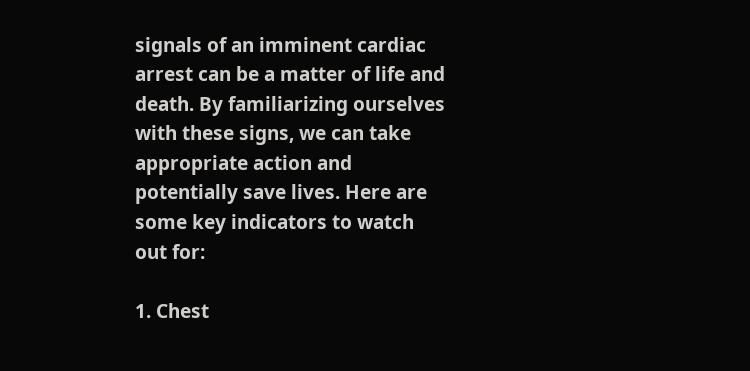signals of an imminent cardiac arrest can be a matter of life and death. By familiarizing ourselves with these signs, we can take appropriate action and potentially save lives. Here are some key indicators to watch out for:

1. Chest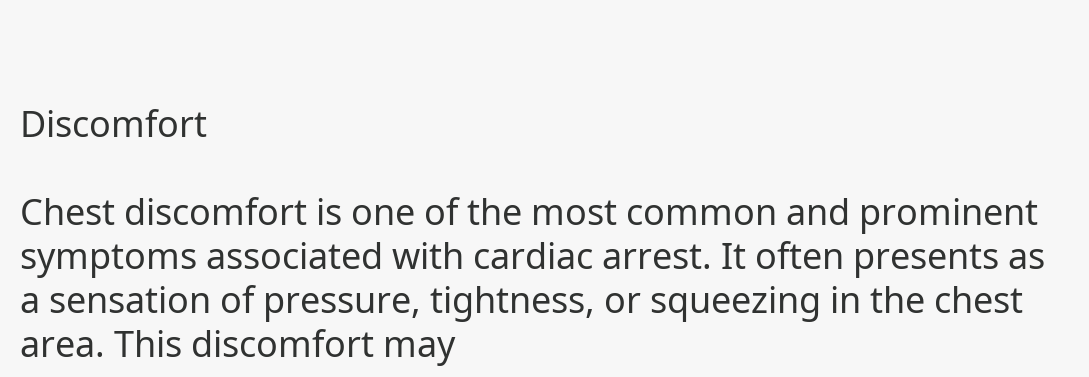Discomfort

Chest discomfort is one of the most common and prominent symptoms associated with cardiac arrest. It often presents as a sensation of pressure, tightness, or squeezing in the chest area. This discomfort may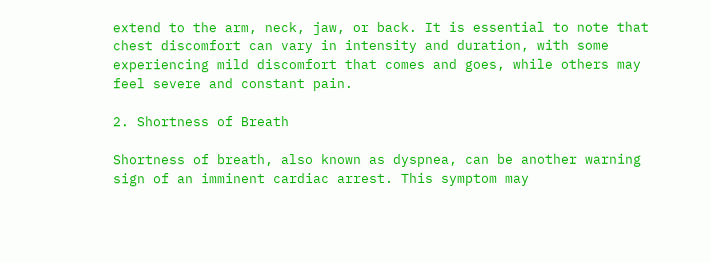extend to the arm, neck, jaw, or back. It is essential to note that chest discomfort can vary in intensity and duration, with some experiencing mild discomfort that comes and goes, while others may feel severe and constant pain.

2. Shortness of Breath

Shortness of breath, also known as dyspnea, can be another warning sign of an imminent cardiac arrest. This symptom may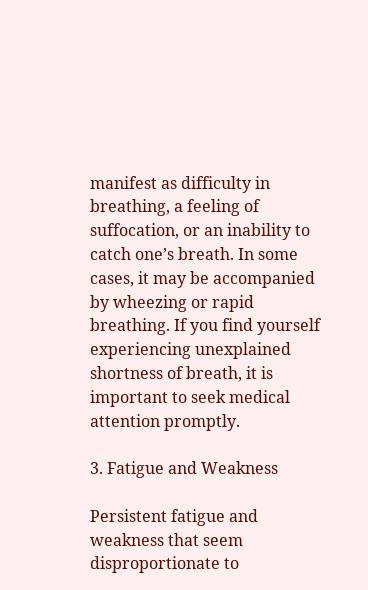manifest as difficulty in breathing, a feeling of suffocation, or an inability to catch one’s breath. In some cases, it may be accompanied by wheezing or rapid breathing. If you find yourself experiencing unexplained shortness of breath, it is important to seek medical attention promptly.

3. Fatigue and Weakness

Persistent fatigue and weakness that seem disproportionate to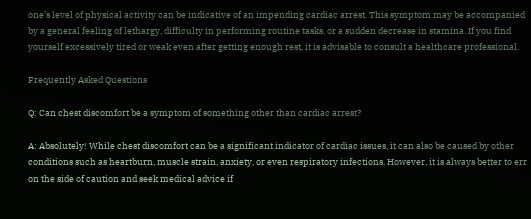one’s level of physical activity can be indicative of an impending cardiac arrest. This symptom may be accompanied by a general feeling of lethargy, difficulty in performing routine tasks, or a sudden decrease in stamina. If you find yourself excessively tired or weak even after getting enough rest, it is advisable to consult a healthcare professional.

Frequently Asked Questions

Q: Can chest discomfort be a symptom of something other than cardiac arrest?

A: Absolutely! While chest discomfort can be a significant indicator of cardiac issues, it can also be caused by other conditions such as heartburn, muscle strain, anxiety, or even respiratory infections. However, it is always better to err on the side of caution and seek medical advice if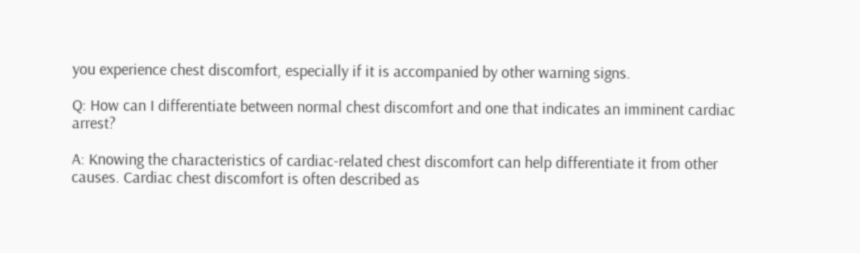you experience chest discomfort, especially if it is accompanied by other warning signs.

Q: How can I differentiate between normal chest discomfort and one that indicates an imminent cardiac arrest?

A: Knowing the characteristics of cardiac-related chest discomfort can help differentiate it from other causes. Cardiac chest discomfort is often described as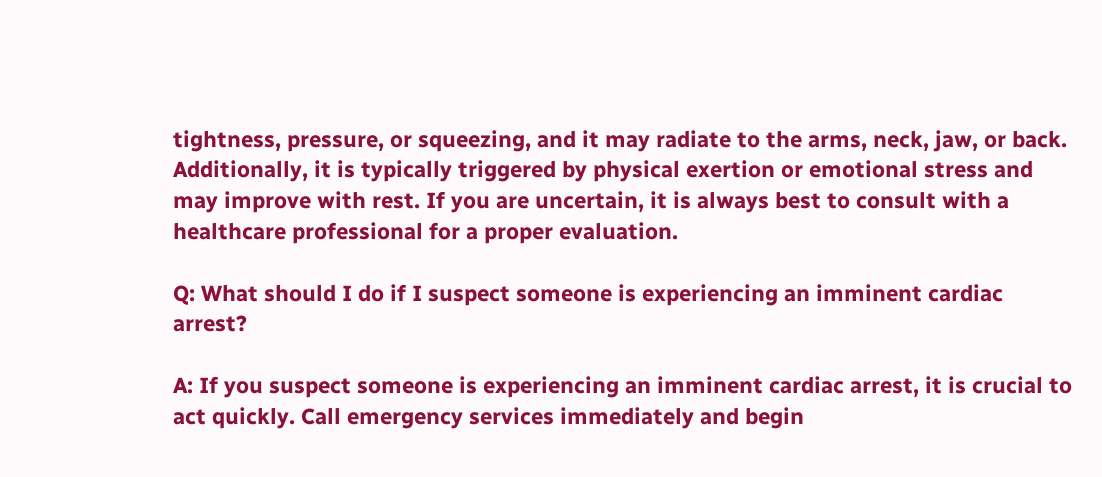tightness, pressure, or squeezing, and it may radiate to the arms, neck, jaw, or back. Additionally, it is typically triggered by physical exertion or emotional stress and may improve with rest. If you are uncertain, it is always best to consult with a healthcare professional for a proper evaluation.

Q: What should I do if I suspect someone is experiencing an imminent cardiac arrest?

A: If you suspect someone is experiencing an imminent cardiac arrest, it is crucial to act quickly. Call emergency services immediately and begin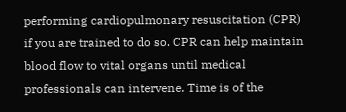performing cardiopulmonary resuscitation (CPR) if you are trained to do so. CPR can help maintain blood flow to vital organs until medical professionals can intervene. Time is of the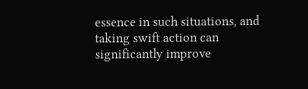essence in such situations, and taking swift action can significantly improve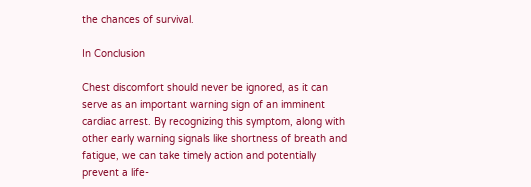the chances of survival.

In Conclusion

Chest discomfort should never be ignored, as it can serve as an important warning sign of an imminent cardiac arrest. By recognizing this symptom, along with other early warning signals like shortness of breath and fatigue, we can take timely action and potentially prevent a life-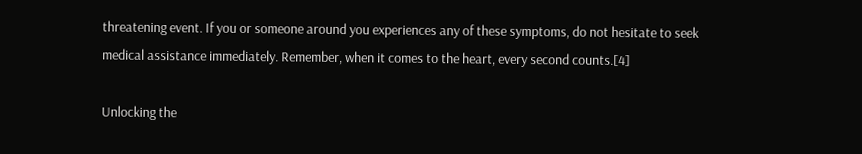threatening event. If you or someone around you experiences any of these symptoms, do not hesitate to seek medical assistance immediately. Remember, when it comes to the heart, every second counts.[4]

Unlocking the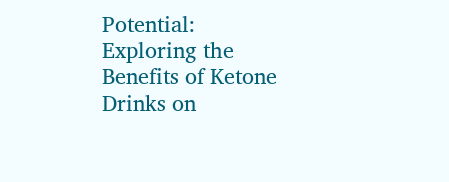Potential: Exploring the Benefits of Ketone Drinks on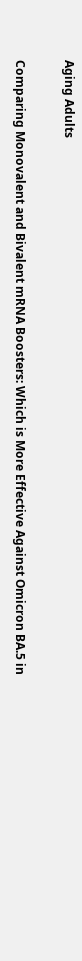Aging Adults

Comparing Monovalent and Bivalent mRNA Boosters: Which is More Effective Against Omicron BA.5 in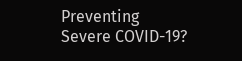Preventing Severe COVID-19?